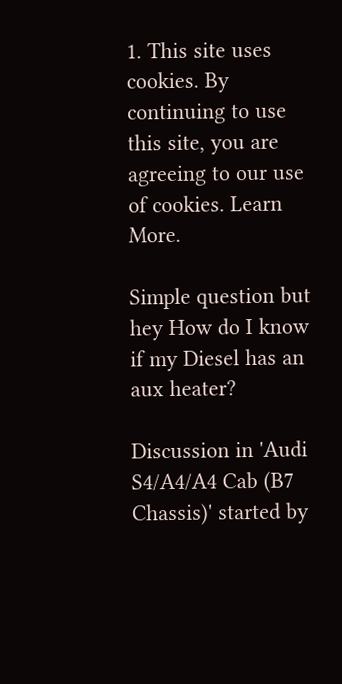1. This site uses cookies. By continuing to use this site, you are agreeing to our use of cookies. Learn More.

Simple question but hey How do I know if my Diesel has an aux heater?

Discussion in 'Audi S4/A4/A4 Cab (B7 Chassis)' started by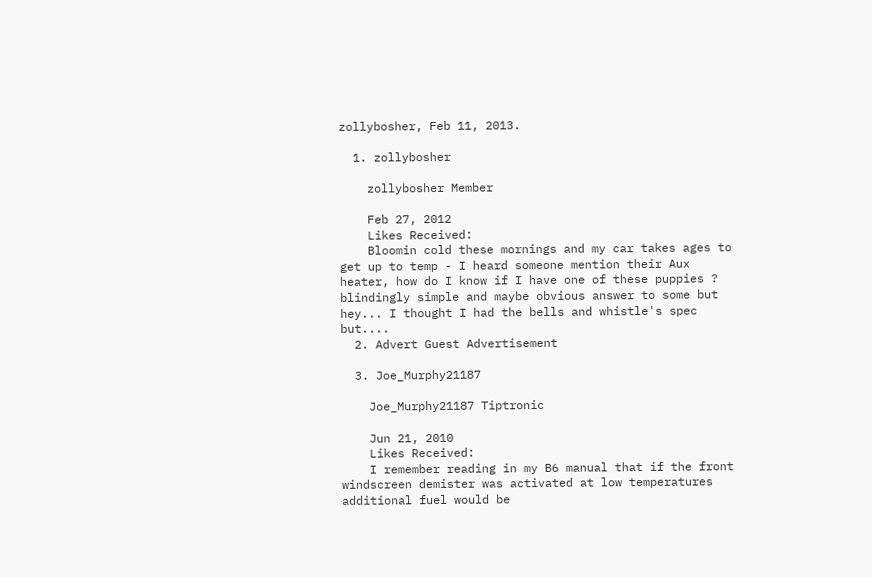zollybosher, Feb 11, 2013.

  1. zollybosher

    zollybosher Member

    Feb 27, 2012
    Likes Received:
    Bloomin cold these mornings and my car takes ages to get up to temp - I heard someone mention their Aux heater, how do I know if I have one of these puppies ? blindingly simple and maybe obvious answer to some but hey... I thought I had the bells and whistle's spec but....
  2. Advert Guest Advertisement

  3. Joe_Murphy21187

    Joe_Murphy21187 Tiptronic

    Jun 21, 2010
    Likes Received:
    I remember reading in my B6 manual that if the front windscreen demister was activated at low temperatures additional fuel would be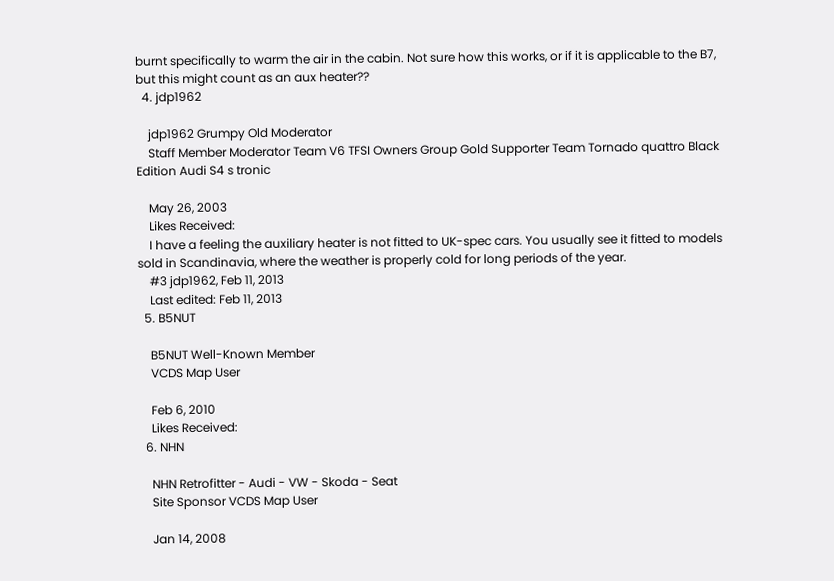burnt specifically to warm the air in the cabin. Not sure how this works, or if it is applicable to the B7, but this might count as an aux heater??
  4. jdp1962

    jdp1962 Grumpy Old Moderator
    Staff Member Moderator Team V6 TFSI Owners Group Gold Supporter Team Tornado quattro Black Edition Audi S4 s tronic

    May 26, 2003
    Likes Received:
    I have a feeling the auxiliary heater is not fitted to UK-spec cars. You usually see it fitted to models sold in Scandinavia, where the weather is properly cold for long periods of the year.
    #3 jdp1962, Feb 11, 2013
    Last edited: Feb 11, 2013
  5. B5NUT

    B5NUT Well-Known Member
    VCDS Map User

    Feb 6, 2010
    Likes Received:
  6. NHN

    NHN Retrofitter - Audi - VW - Skoda - Seat
    Site Sponsor VCDS Map User

    Jan 14, 2008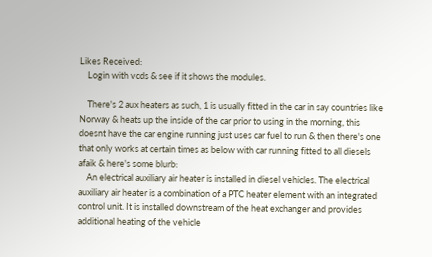Likes Received:
    Login with vcds & see if it shows the modules.

    There's 2 aux heaters as such, 1 is usually fitted in the car in say countries like Norway & heats up the inside of the car prior to using in the morning, this doesnt have the car engine running just uses car fuel to run & then there's one that only works at certain times as below with car running fitted to all diesels afaik & here's some blurb:
    An electrical auxiliary air heater is installed in diesel vehicles. The electrical auxiliary air heater is a combination of a PTC heater element with an integrated control unit. It is installed downstream of the heat exchanger and provides additional heating of the vehicle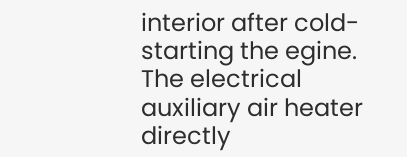interior after cold-starting the egine. The electrical auxiliary air heater directly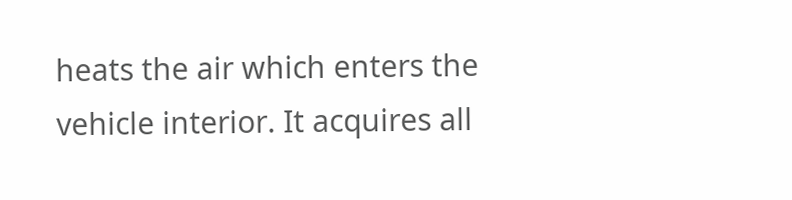heats the air which enters the vehicle interior. It acquires all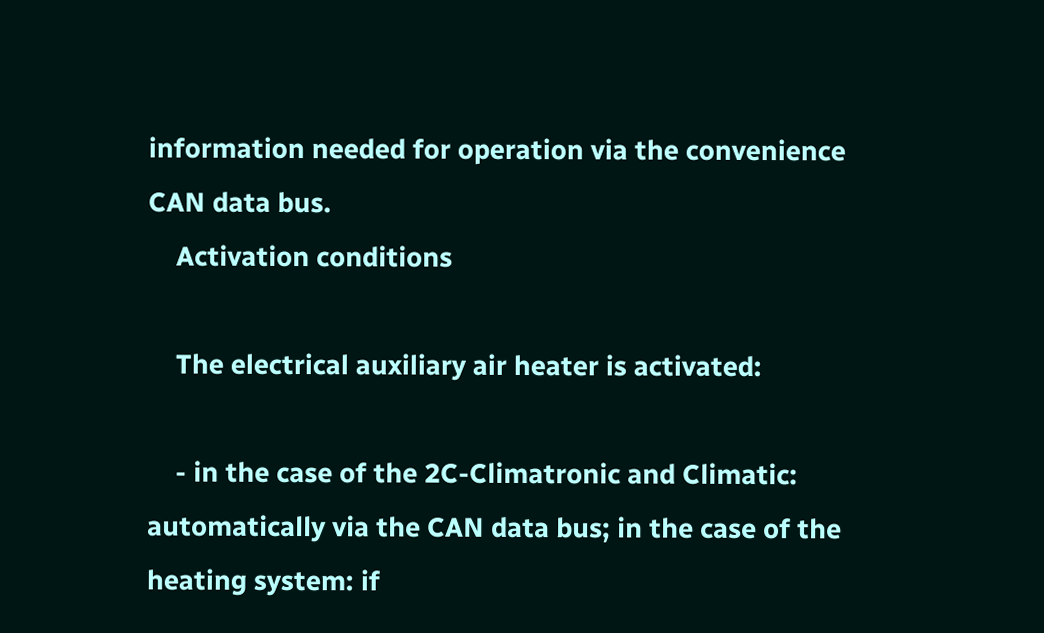information needed for operation via the convenience CAN data bus.
    Activation conditions

    The electrical auxiliary air heater is activated:

    - in the case of the 2C-Climatronic and Climatic: automatically via the CAN data bus; in the case of the heating system: if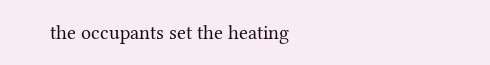the occupants set the heating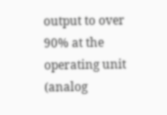output to over 90% at the operating unit (analog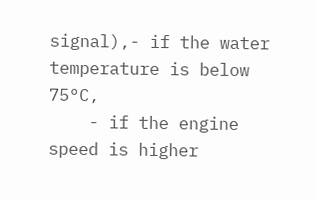signal),- if the water temperature is below 75°C,
    - if the engine speed is higher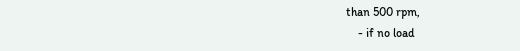than 500 rpm,
    - if no load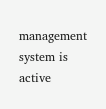management system is active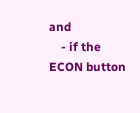and
    - if the ECON button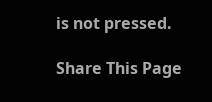is not pressed.

Share This Page